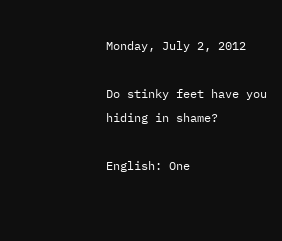Monday, July 2, 2012

Do stinky feet have you hiding in shame?

English: One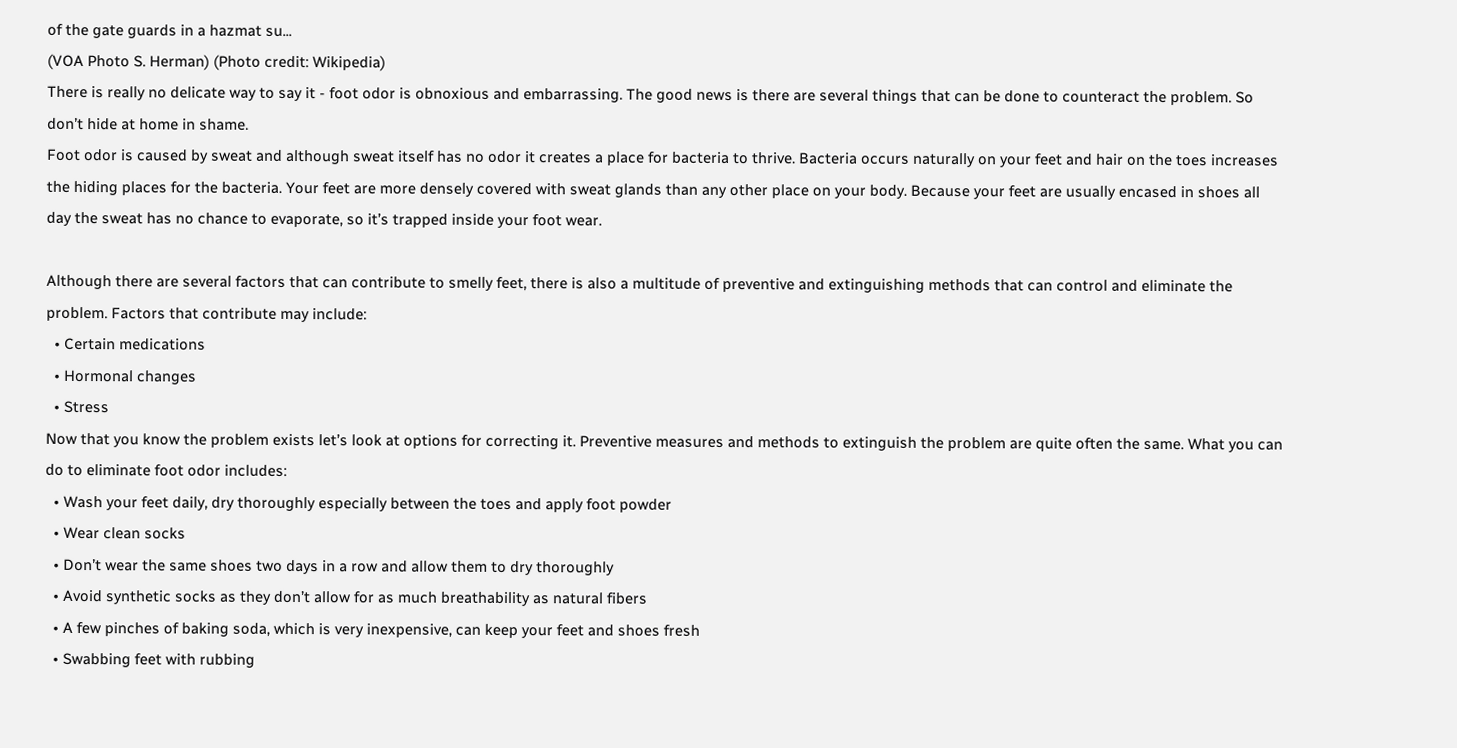of the gate guards in a hazmat su...
(VOA Photo S. Herman) (Photo credit: Wikipedia)
There is really no delicate way to say it - foot odor is obnoxious and embarrassing. The good news is there are several things that can be done to counteract the problem. So don’t hide at home in shame.
Foot odor is caused by sweat and although sweat itself has no odor it creates a place for bacteria to thrive. Bacteria occurs naturally on your feet and hair on the toes increases the hiding places for the bacteria. Your feet are more densely covered with sweat glands than any other place on your body. Because your feet are usually encased in shoes all day the sweat has no chance to evaporate, so it’s trapped inside your foot wear.

Although there are several factors that can contribute to smelly feet, there is also a multitude of preventive and extinguishing methods that can control and eliminate the problem. Factors that contribute may include:
  • Certain medications
  • Hormonal changes
  • Stress
Now that you know the problem exists let’s look at options for correcting it. Preventive measures and methods to extinguish the problem are quite often the same. What you can do to eliminate foot odor includes:
  • Wash your feet daily, dry thoroughly especially between the toes and apply foot powder
  • Wear clean socks
  • Don’t wear the same shoes two days in a row and allow them to dry thoroughly
  • Avoid synthetic socks as they don’t allow for as much breathability as natural fibers
  • A few pinches of baking soda, which is very inexpensive, can keep your feet and shoes fresh
  • Swabbing feet with rubbing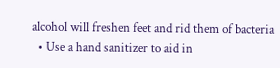alcohol will freshen feet and rid them of bacteria
  • Use a hand sanitizer to aid in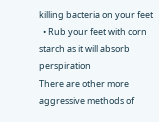killing bacteria on your feet
  • Rub your feet with corn starch as it will absorb perspiration
There are other more aggressive methods of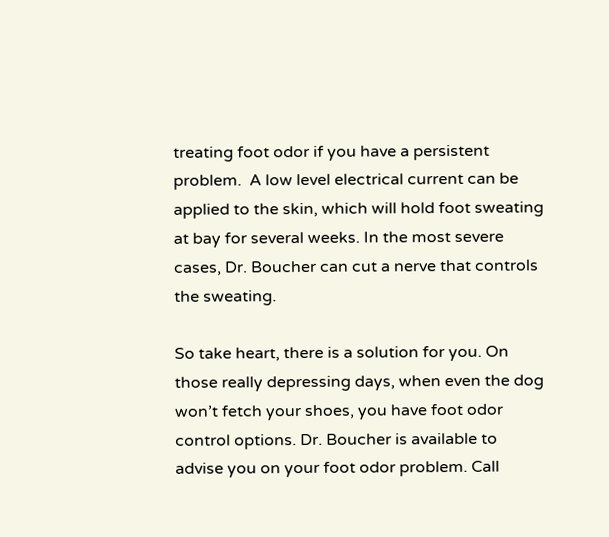treating foot odor if you have a persistent problem.  A low level electrical current can be applied to the skin, which will hold foot sweating at bay for several weeks. In the most severe cases, Dr. Boucher can cut a nerve that controls the sweating.

So take heart, there is a solution for you. On those really depressing days, when even the dog won’t fetch your shoes, you have foot odor control options. Dr. Boucher is available to advise you on your foot odor problem. Call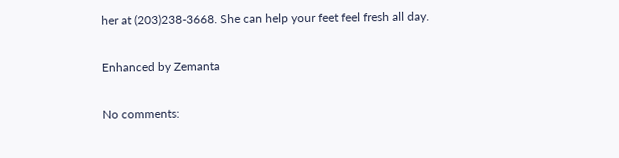her at (203)238-3668. She can help your feet feel fresh all day.

Enhanced by Zemanta

No comments: